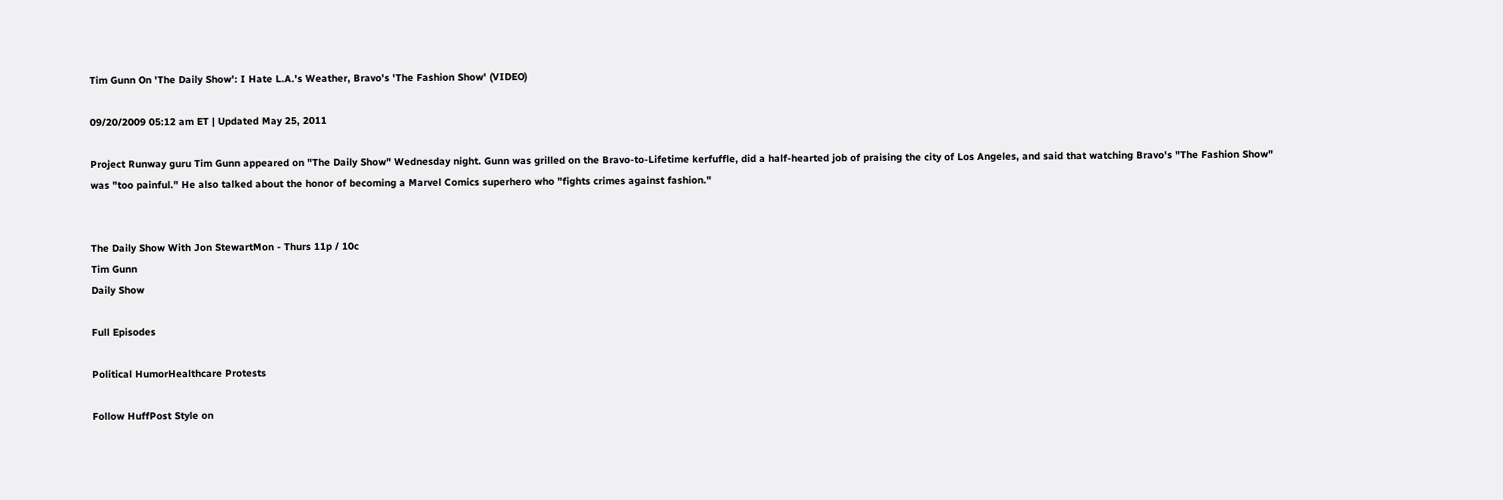Tim Gunn On 'The Daily Show': I Hate L.A.'s Weather, Bravo's 'The Fashion Show' (VIDEO)

09/20/2009 05:12 am ET | Updated May 25, 2011

Project Runway guru Tim Gunn appeared on "The Daily Show" Wednesday night. Gunn was grilled on the Bravo-to-Lifetime kerfuffle, did a half-hearted job of praising the city of Los Angeles, and said that watching Bravo's "The Fashion Show" was "too painful." He also talked about the honor of becoming a Marvel Comics superhero who "fights crimes against fashion."


The Daily Show With Jon StewartMon - Thurs 11p / 10c
Tim Gunn
Daily Show

Full Episodes

Political HumorHealthcare Protests

Follow HuffPost Style on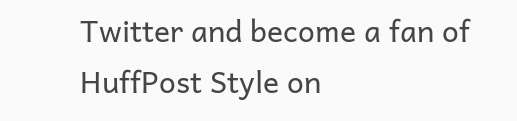Twitter and become a fan of HuffPost Style on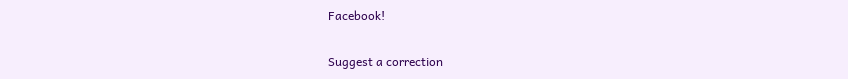Facebook!

Suggest a correction